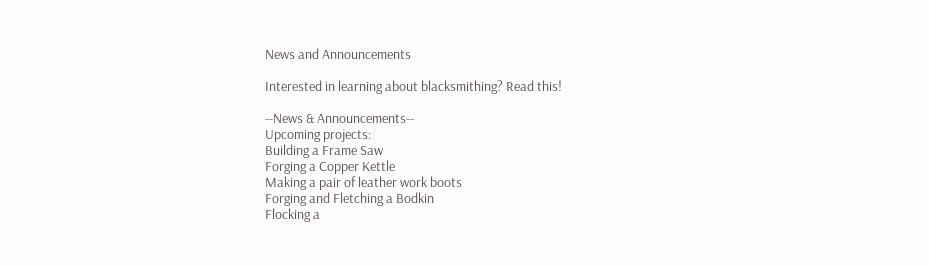News and Announcements

Interested in learning about blacksmithing? Read this!

--News & Announcements--
Upcoming projects:
Building a Frame Saw
Forging a Copper Kettle
Making a pair of leather work boots
Forging and Fletching a Bodkin
Flocking a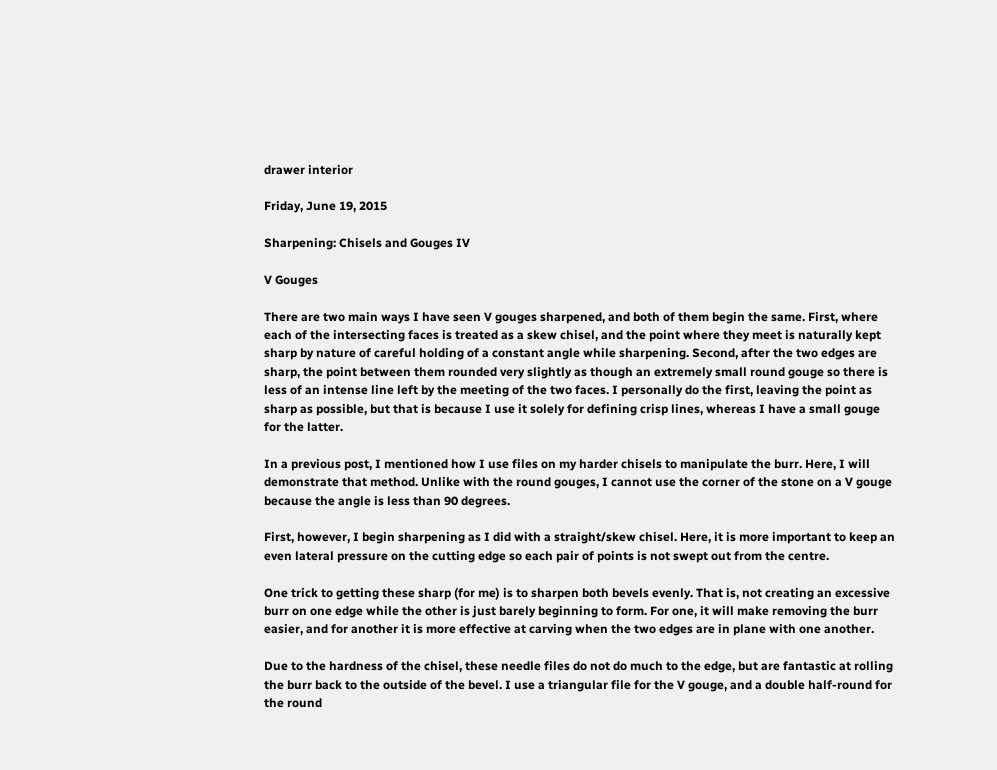drawer interior

Friday, June 19, 2015

Sharpening: Chisels and Gouges IV

V Gouges

There are two main ways I have seen V gouges sharpened, and both of them begin the same. First, where each of the intersecting faces is treated as a skew chisel, and the point where they meet is naturally kept sharp by nature of careful holding of a constant angle while sharpening. Second, after the two edges are sharp, the point between them rounded very slightly as though an extremely small round gouge so there is less of an intense line left by the meeting of the two faces. I personally do the first, leaving the point as sharp as possible, but that is because I use it solely for defining crisp lines, whereas I have a small gouge for the latter.

In a previous post, I mentioned how I use files on my harder chisels to manipulate the burr. Here, I will demonstrate that method. Unlike with the round gouges, I cannot use the corner of the stone on a V gouge because the angle is less than 90 degrees.

First, however, I begin sharpening as I did with a straight/skew chisel. Here, it is more important to keep an even lateral pressure on the cutting edge so each pair of points is not swept out from the centre.

One trick to getting these sharp (for me) is to sharpen both bevels evenly. That is, not creating an excessive burr on one edge while the other is just barely beginning to form. For one, it will make removing the burr easier, and for another it is more effective at carving when the two edges are in plane with one another.

Due to the hardness of the chisel, these needle files do not do much to the edge, but are fantastic at rolling the burr back to the outside of the bevel. I use a triangular file for the V gouge, and a double half-round for the round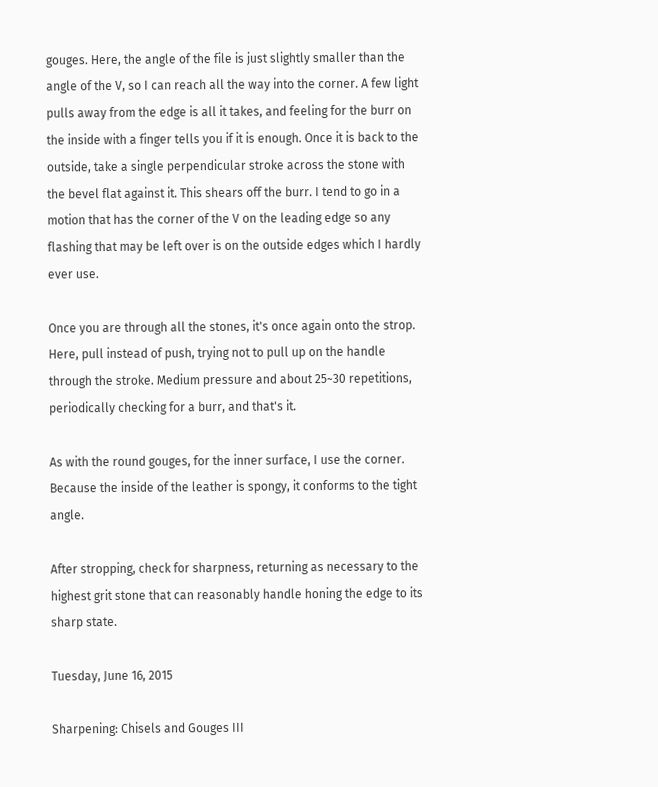gouges. Here, the angle of the file is just slightly smaller than the angle of the V, so I can reach all the way into the corner. A few light pulls away from the edge is all it takes, and feeling for the burr on the inside with a finger tells you if it is enough. Once it is back to the outside, take a single perpendicular stroke across the stone with the bevel flat against it. This shears off the burr. I tend to go in a motion that has the corner of the V on the leading edge so any flashing that may be left over is on the outside edges which I hardly ever use.

Once you are through all the stones, it's once again onto the strop. Here, pull instead of push, trying not to pull up on the handle through the stroke. Medium pressure and about 25~30 repetitions, periodically checking for a burr, and that's it.

As with the round gouges, for the inner surface, I use the corner. Because the inside of the leather is spongy, it conforms to the tight angle.

After stropping, check for sharpness, returning as necessary to the highest grit stone that can reasonably handle honing the edge to its sharp state.

Tuesday, June 16, 2015

Sharpening: Chisels and Gouges III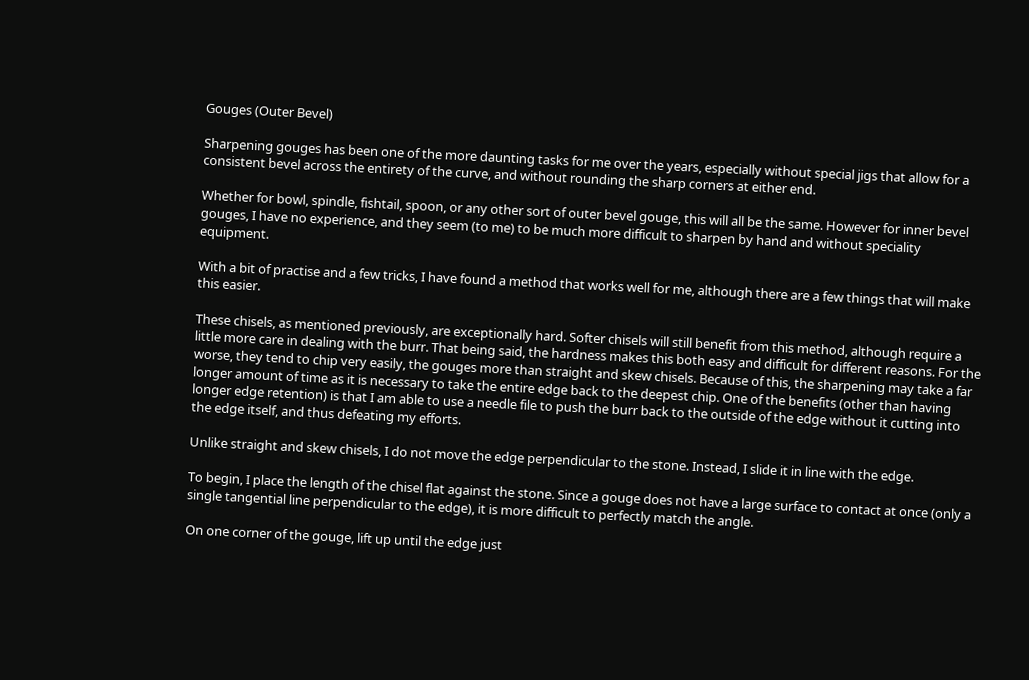Gouges (Outer Bevel)

Sharpening gouges has been one of the more daunting tasks for me over the years, especially without special jigs that allow for a consistent bevel across the entirety of the curve, and without rounding the sharp corners at either end.

Whether for bowl, spindle, fishtail, spoon, or any other sort of outer bevel gouge, this will all be the same. However for inner bevel gouges, I have no experience, and they seem (to me) to be much more difficult to sharpen by hand and without speciality equipment.

With a bit of practise and a few tricks, I have found a method that works well for me, although there are a few things that will make this easier.

These chisels, as mentioned previously, are exceptionally hard. Softer chisels will still benefit from this method, although require a little more care in dealing with the burr. That being said, the hardness makes this both easy and difficult for different reasons. For the worse, they tend to chip very easily, the gouges more than straight and skew chisels. Because of this, the sharpening may take a far longer amount of time as it is necessary to take the entire edge back to the deepest chip. One of the benefits (other than having longer edge retention) is that I am able to use a needle file to push the burr back to the outside of the edge without it cutting into the edge itself, and thus defeating my efforts.

Unlike straight and skew chisels, I do not move the edge perpendicular to the stone. Instead, I slide it in line with the edge.

To begin, I place the length of the chisel flat against the stone. Since a gouge does not have a large surface to contact at once (only a single tangential line perpendicular to the edge), it is more difficult to perfectly match the angle.

On one corner of the gouge, lift up until the edge just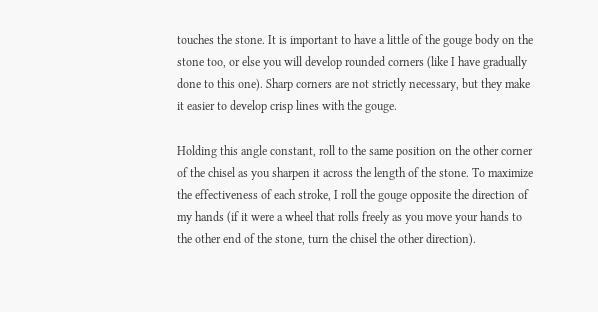touches the stone. It is important to have a little of the gouge body on the stone too, or else you will develop rounded corners (like I have gradually done to this one). Sharp corners are not strictly necessary, but they make it easier to develop crisp lines with the gouge.

Holding this angle constant, roll to the same position on the other corner of the chisel as you sharpen it across the length of the stone. To maximize the effectiveness of each stroke, I roll the gouge opposite the direction of my hands (if it were a wheel that rolls freely as you move your hands to the other end of the stone, turn the chisel the other direction).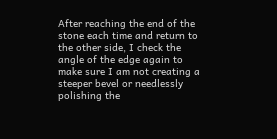After reaching the end of the stone each time and return to the other side, I check the angle of the edge again to make sure I am not creating a steeper bevel or needlessly polishing the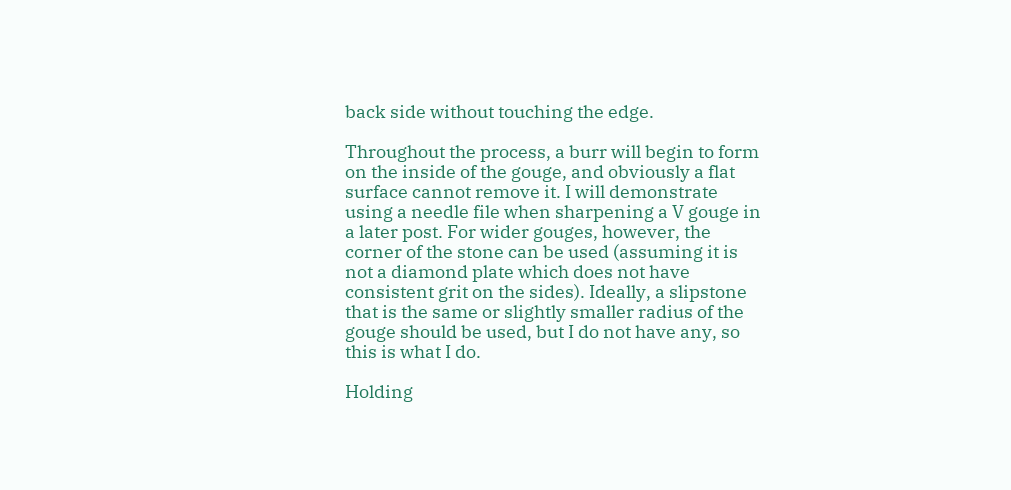back side without touching the edge.

Throughout the process, a burr will begin to form on the inside of the gouge, and obviously a flat surface cannot remove it. I will demonstrate using a needle file when sharpening a V gouge in a later post. For wider gouges, however, the corner of the stone can be used (assuming it is not a diamond plate which does not have consistent grit on the sides). Ideally, a slipstone that is the same or slightly smaller radius of the gouge should be used, but I do not have any, so this is what I do.

Holding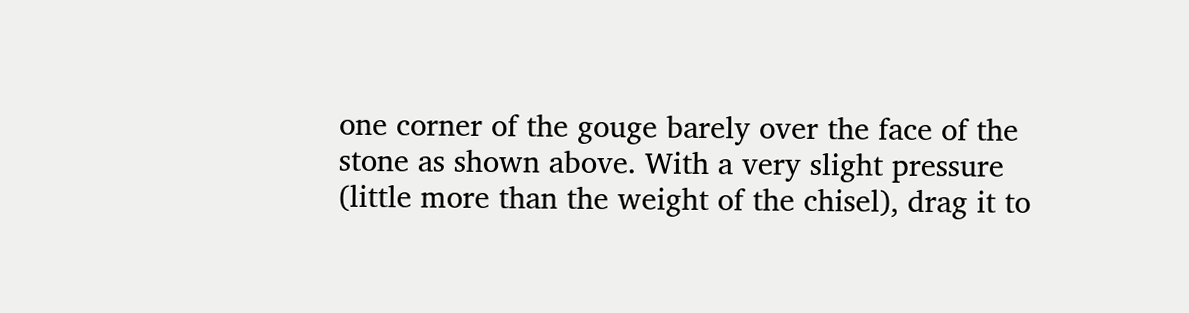one corner of the gouge barely over the face of the stone as shown above. With a very slight pressure (little more than the weight of the chisel), drag it to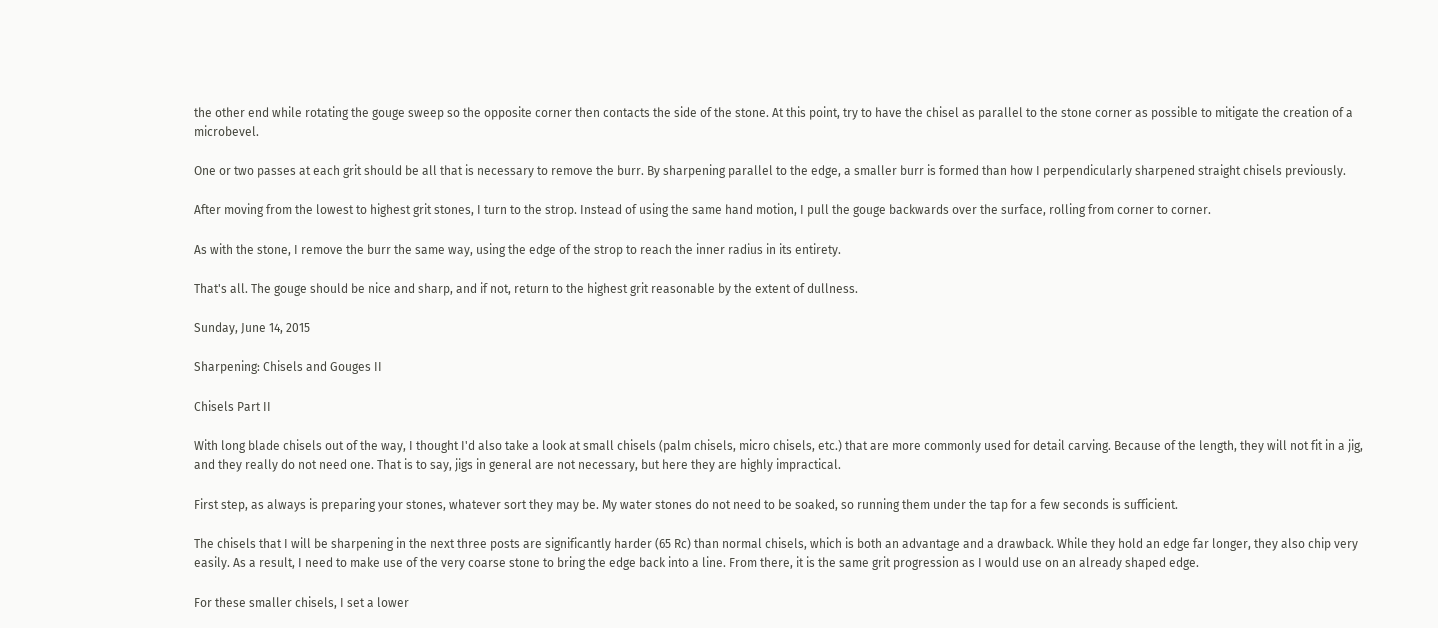the other end while rotating the gouge sweep so the opposite corner then contacts the side of the stone. At this point, try to have the chisel as parallel to the stone corner as possible to mitigate the creation of a microbevel.

One or two passes at each grit should be all that is necessary to remove the burr. By sharpening parallel to the edge, a smaller burr is formed than how I perpendicularly sharpened straight chisels previously.

After moving from the lowest to highest grit stones, I turn to the strop. Instead of using the same hand motion, I pull the gouge backwards over the surface, rolling from corner to corner.

As with the stone, I remove the burr the same way, using the edge of the strop to reach the inner radius in its entirety.

That's all. The gouge should be nice and sharp, and if not, return to the highest grit reasonable by the extent of dullness.

Sunday, June 14, 2015

Sharpening: Chisels and Gouges II

Chisels Part II

With long blade chisels out of the way, I thought I'd also take a look at small chisels (palm chisels, micro chisels, etc.) that are more commonly used for detail carving. Because of the length, they will not fit in a jig, and they really do not need one. That is to say, jigs in general are not necessary, but here they are highly impractical.

First step, as always is preparing your stones, whatever sort they may be. My water stones do not need to be soaked, so running them under the tap for a few seconds is sufficient.

The chisels that I will be sharpening in the next three posts are significantly harder (65 Rc) than normal chisels, which is both an advantage and a drawback. While they hold an edge far longer, they also chip very easily. As a result, I need to make use of the very coarse stone to bring the edge back into a line. From there, it is the same grit progression as I would use on an already shaped edge.

For these smaller chisels, I set a lower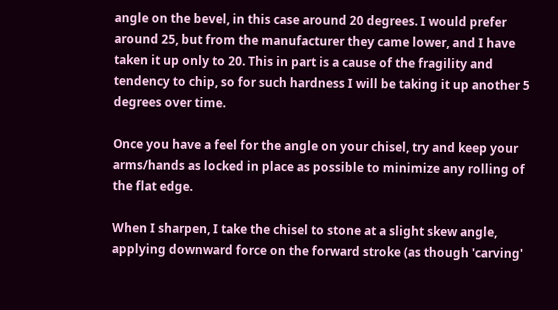angle on the bevel, in this case around 20 degrees. I would prefer around 25, but from the manufacturer they came lower, and I have taken it up only to 20. This in part is a cause of the fragility and tendency to chip, so for such hardness I will be taking it up another 5 degrees over time.

Once you have a feel for the angle on your chisel, try and keep your arms/hands as locked in place as possible to minimize any rolling of the flat edge.

When I sharpen, I take the chisel to stone at a slight skew angle, applying downward force on the forward stroke (as though 'carving'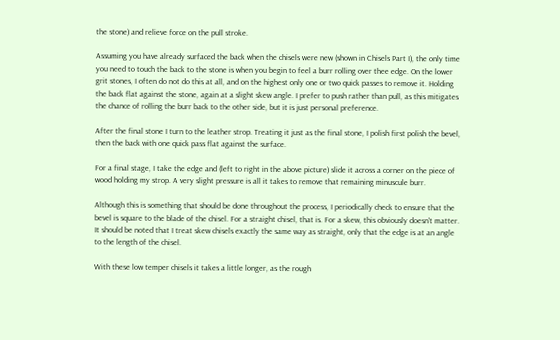the stone) and relieve force on the pull stroke.

Assuming you have already surfaced the back when the chisels were new (shown in Chisels Part I), the only time you need to touch the back to the stone is when you begin to feel a burr rolling over thee edge. On the lower grit stones, I often do not do this at all, and on the highest only one or two quick passes to remove it. Holding the back flat against the stone, again at a slight skew angle. I prefer to push rather than pull, as this mitigates the chance of rolling the burr back to the other side, but it is just personal preference.

After the final stone I turn to the leather strop. Treating it just as the final stone, I polish first polish the bevel, then the back with one quick pass flat against the surface.

For a final stage, I take the edge and (left to right in the above picture) slide it across a corner on the piece of wood holding my strop. A very slight pressure is all it takes to remove that remaining minuscule burr.

Although this is something that should be done throughout the process, I periodically check to ensure that the bevel is square to the blade of the chisel. For a straight chisel, that is. For a skew, this obviously doesn't matter. It should be noted that I treat skew chisels exactly the same way as straight, only that the edge is at an angle to the length of the chisel.

With these low temper chisels it takes a little longer, as the rough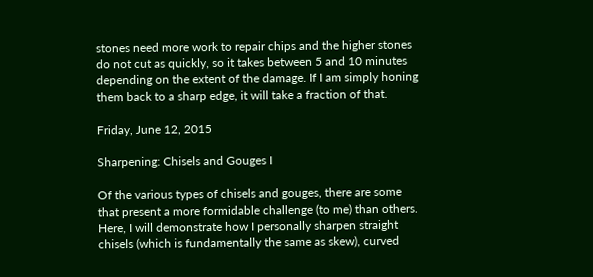stones need more work to repair chips and the higher stones do not cut as quickly, so it takes between 5 and 10 minutes depending on the extent of the damage. If I am simply honing them back to a sharp edge, it will take a fraction of that.

Friday, June 12, 2015

Sharpening: Chisels and Gouges I

Of the various types of chisels and gouges, there are some that present a more formidable challenge (to me) than others. Here, I will demonstrate how I personally sharpen straight chisels (which is fundamentally the same as skew), curved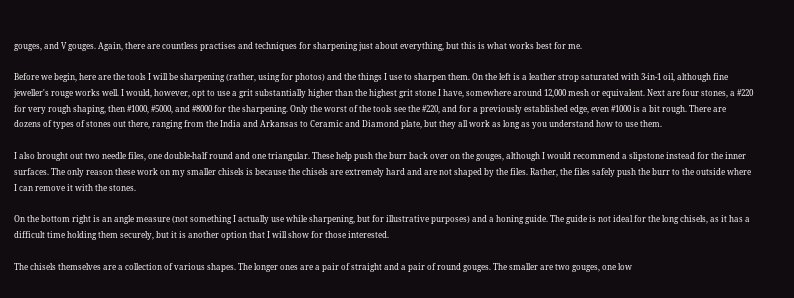gouges, and V gouges. Again, there are countless practises and techniques for sharpening just about everything, but this is what works best for me.

Before we begin, here are the tools I will be sharpening (rather, using for photos) and the things I use to sharpen them. On the left is a leather strop saturated with 3-in-1 oil, although fine jeweller's rouge works well. I would, however, opt to use a grit substantially higher than the highest grit stone I have, somewhere around 12,000 mesh or equivalent. Next are four stones, a #220 for very rough shaping, then #1000, #5000, and #8000 for the sharpening. Only the worst of the tools see the #220, and for a previously established edge, even #1000 is a bit rough. There are dozens of types of stones out there, ranging from the India and Arkansas to Ceramic and Diamond plate, but they all work as long as you understand how to use them.

I also brought out two needle files, one double-half round and one triangular. These help push the burr back over on the gouges, although I would recommend a slipstone instead for the inner surfaces. The only reason these work on my smaller chisels is because the chisels are extremely hard and are not shaped by the files. Rather, the files safely push the burr to the outside where I can remove it with the stones.

On the bottom right is an angle measure (not something I actually use while sharpening, but for illustrative purposes) and a honing guide. The guide is not ideal for the long chisels, as it has a difficult time holding them securely, but it is another option that I will show for those interested.

The chisels themselves are a collection of various shapes. The longer ones are a pair of straight and a pair of round gouges. The smaller are two gouges, one low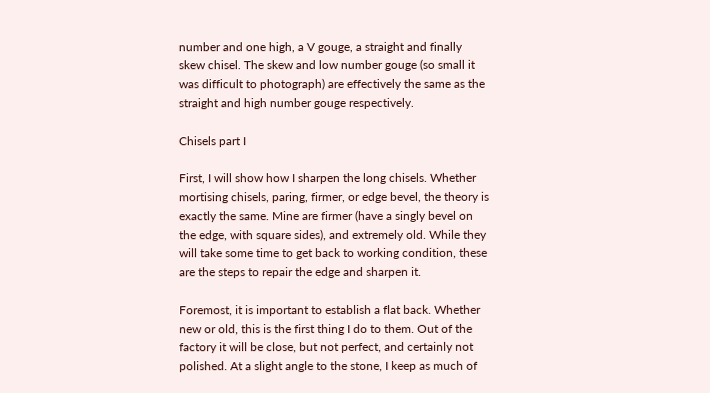number and one high, a V gouge, a straight and finally skew chisel. The skew and low number gouge (so small it was difficult to photograph) are effectively the same as the straight and high number gouge respectively.

Chisels part I

First, I will show how I sharpen the long chisels. Whether mortising chisels, paring, firmer, or edge bevel, the theory is exactly the same. Mine are firmer (have a singly bevel on the edge, with square sides), and extremely old. While they will take some time to get back to working condition, these are the steps to repair the edge and sharpen it.

Foremost, it is important to establish a flat back. Whether new or old, this is the first thing I do to them. Out of the factory it will be close, but not perfect, and certainly not polished. At a slight angle to the stone, I keep as much of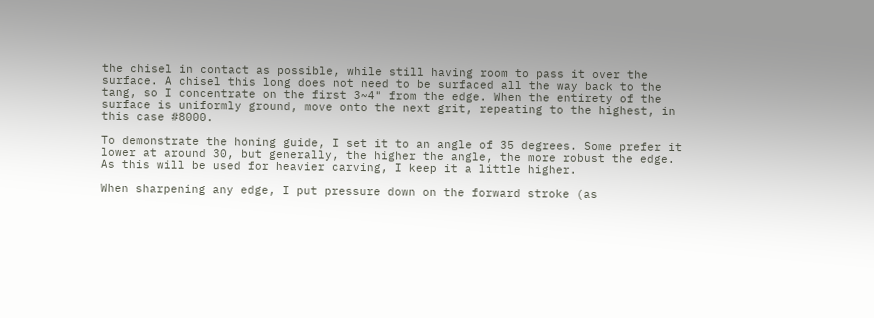the chisel in contact as possible, while still having room to pass it over the surface. A chisel this long does not need to be surfaced all the way back to the tang, so I concentrate on the first 3~4" from the edge. When the entirety of the surface is uniformly ground, move onto the next grit, repeating to the highest, in this case #8000.

To demonstrate the honing guide, I set it to an angle of 35 degrees. Some prefer it lower at around 30, but generally, the higher the angle, the more robust the edge. As this will be used for heavier carving, I keep it a little higher.

When sharpening any edge, I put pressure down on the forward stroke (as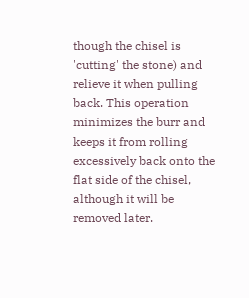though the chisel is 'cutting' the stone) and relieve it when pulling back. This operation minimizes the burr and keeps it from rolling excessively back onto the flat side of the chisel, although it will be removed later.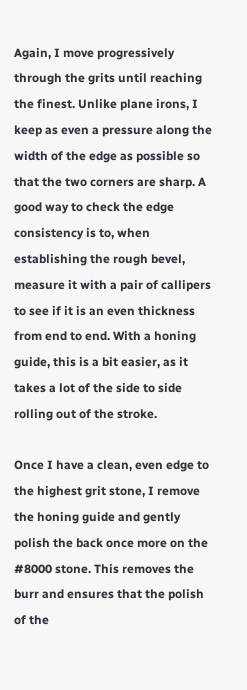Again, I move progressively through the grits until reaching the finest. Unlike plane irons, I keep as even a pressure along the width of the edge as possible so that the two corners are sharp. A good way to check the edge consistency is to, when establishing the rough bevel, measure it with a pair of callipers to see if it is an even thickness from end to end. With a honing guide, this is a bit easier, as it takes a lot of the side to side rolling out of the stroke.

Once I have a clean, even edge to the highest grit stone, I remove the honing guide and gently polish the back once more on the #8000 stone. This removes the burr and ensures that the polish of the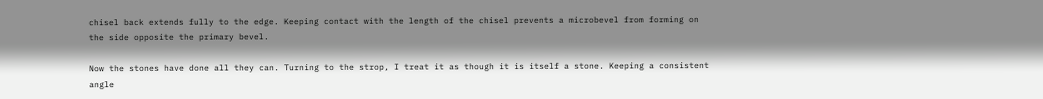chisel back extends fully to the edge. Keeping contact with the length of the chisel prevents a microbevel from forming on the side opposite the primary bevel.

Now the stones have done all they can. Turning to the strop, I treat it as though it is itself a stone. Keeping a consistent angle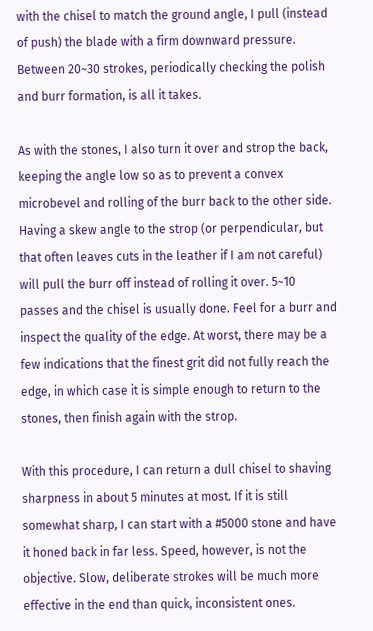with the chisel to match the ground angle, I pull (instead of push) the blade with a firm downward pressure. Between 20~30 strokes, periodically checking the polish and burr formation, is all it takes.

As with the stones, I also turn it over and strop the back, keeping the angle low so as to prevent a convex microbevel and rolling of the burr back to the other side. Having a skew angle to the strop (or perpendicular, but that often leaves cuts in the leather if I am not careful) will pull the burr off instead of rolling it over. 5~10 passes and the chisel is usually done. Feel for a burr and inspect the quality of the edge. At worst, there may be a few indications that the finest grit did not fully reach the edge, in which case it is simple enough to return to the stones, then finish again with the strop.

With this procedure, I can return a dull chisel to shaving sharpness in about 5 minutes at most. If it is still somewhat sharp, I can start with a #5000 stone and have it honed back in far less. Speed, however, is not the objective. Slow, deliberate strokes will be much more effective in the end than quick, inconsistent ones.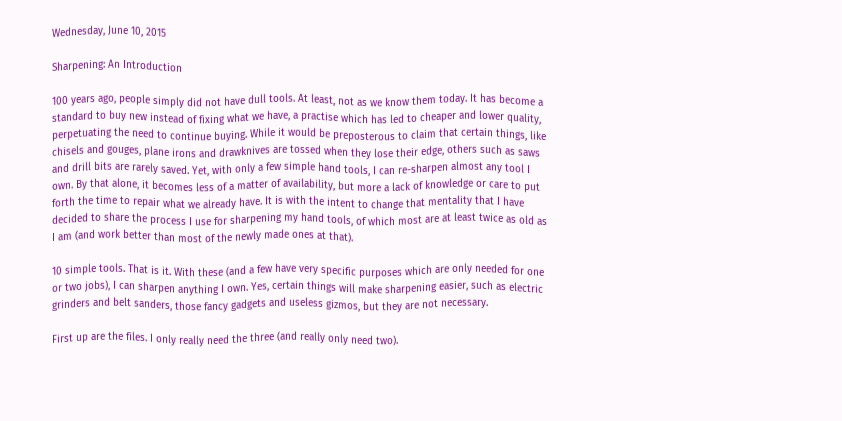Wednesday, June 10, 2015

Sharpening: An Introduction

100 years ago, people simply did not have dull tools. At least, not as we know them today. It has become a standard to buy new instead of fixing what we have, a practise which has led to cheaper and lower quality, perpetuating the need to continue buying. While it would be preposterous to claim that certain things, like chisels and gouges, plane irons and drawknives are tossed when they lose their edge, others such as saws and drill bits are rarely saved. Yet, with only a few simple hand tools, I can re-sharpen almost any tool I own. By that alone, it becomes less of a matter of availability, but more a lack of knowledge or care to put forth the time to repair what we already have. It is with the intent to change that mentality that I have decided to share the process I use for sharpening my hand tools, of which most are at least twice as old as I am (and work better than most of the newly made ones at that).

10 simple tools. That is it. With these (and a few have very specific purposes which are only needed for one or two jobs), I can sharpen anything I own. Yes, certain things will make sharpening easier, such as electric grinders and belt sanders, those fancy gadgets and useless gizmos, but they are not necessary.

First up are the files. I only really need the three (and really only need two).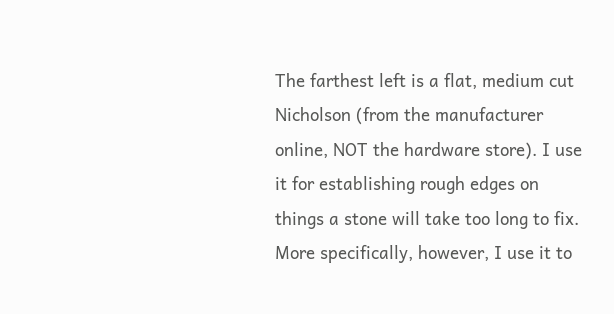The farthest left is a flat, medium cut Nicholson (from the manufacturer online, NOT the hardware store). I use it for establishing rough edges on things a stone will take too long to fix. More specifically, however, I use it to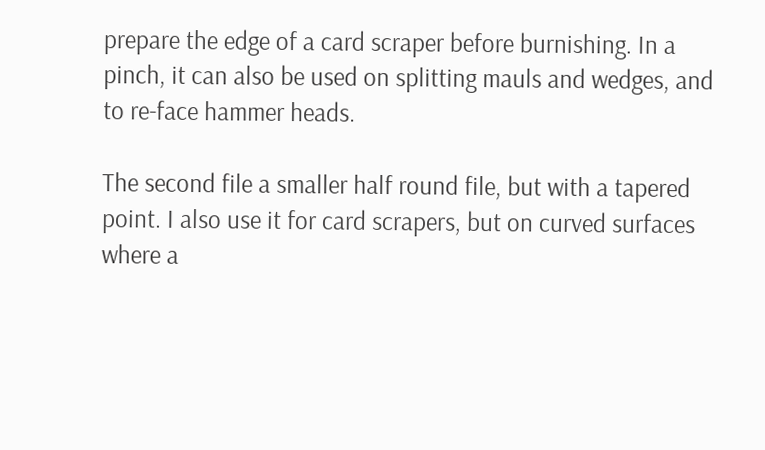prepare the edge of a card scraper before burnishing. In a pinch, it can also be used on splitting mauls and wedges, and to re-face hammer heads.

The second file a smaller half round file, but with a tapered point. I also use it for card scrapers, but on curved surfaces where a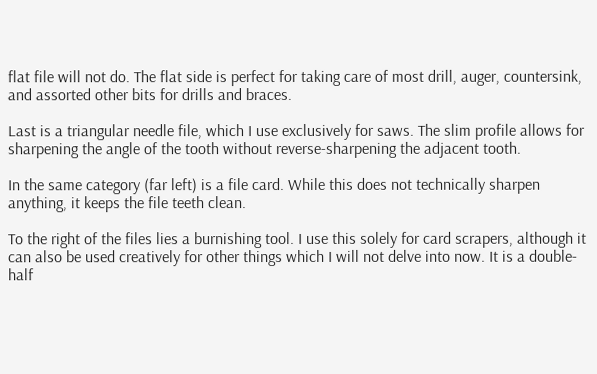flat file will not do. The flat side is perfect for taking care of most drill, auger, countersink, and assorted other bits for drills and braces.

Last is a triangular needle file, which I use exclusively for saws. The slim profile allows for sharpening the angle of the tooth without reverse-sharpening the adjacent tooth.

In the same category (far left) is a file card. While this does not technically sharpen anything, it keeps the file teeth clean.

To the right of the files lies a burnishing tool. I use this solely for card scrapers, although it can also be used creatively for other things which I will not delve into now. It is a double-half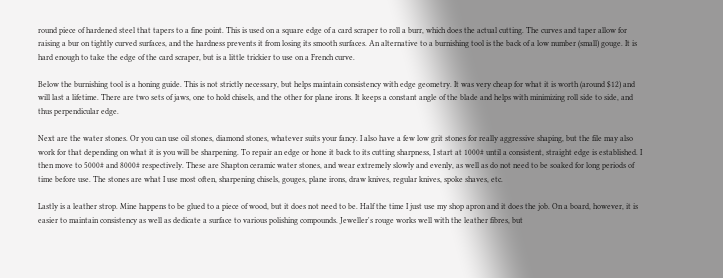round piece of hardened steel that tapers to a fine point. This is used on a square edge of a card scraper to roll a burr, which does the actual cutting. The curves and taper allow for raising a bur on tightly curved surfaces, and the hardness prevents it from losing its smooth surfaces. An alternative to a burnishing tool is the back of a low number (small) gouge. It is hard enough to take the edge of the card scraper, but is a little trickier to use on a French curve.

Below the burnishing tool is a honing guide. This is not strictly necessary, but helps maintain consistency with edge geometry. It was very cheap for what it is worth (around $12) and will last a lifetime. There are two sets of jaws, one to hold chisels, and the other for plane irons. It keeps a constant angle of the blade and helps with minimizing roll side to side, and thus perpendicular edge.

Next are the water stones. Or you can use oil stones, diamond stones, whatever suits your fancy. I also have a few low grit stones for really aggressive shaping, but the file may also work for that depending on what it is you will be sharpening. To repair an edge or hone it back to its cutting sharpness, I start at 1000# until a consistent, straight edge is established. I then move to 5000# and 8000# respectively. These are Shapton ceramic water stones, and wear extremely slowly and evenly, as well as do not need to be soaked for long periods of time before use. The stones are what I use most often, sharpening chisels, gouges, plane irons, draw knives, regular knives, spoke shaves, etc.

Lastly is a leather strop. Mine happens to be glued to a piece of wood, but it does not need to be. Half the time I just use my shop apron and it does the job. On a board, however, it is easier to maintain consistency as well as dedicate a surface to various polishing compounds. Jeweller's rouge works well with the leather fibres, but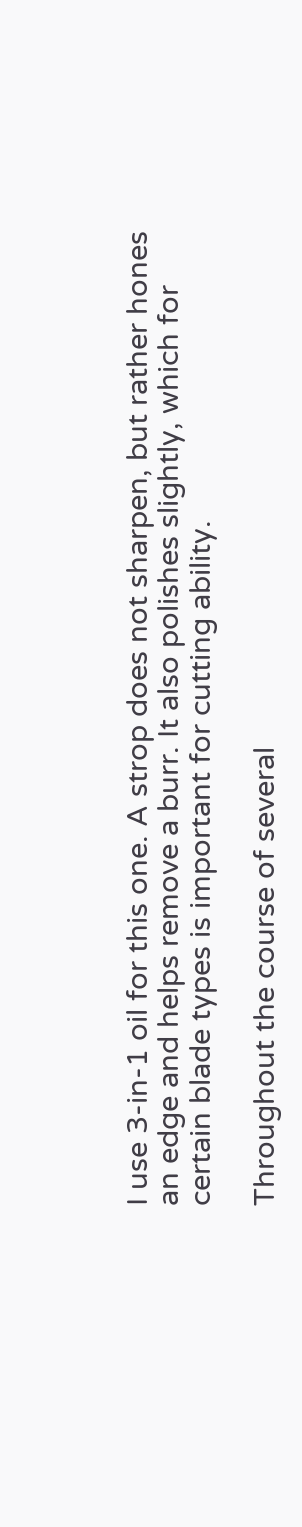I use 3-in-1 oil for this one. A strop does not sharpen, but rather hones an edge and helps remove a burr. It also polishes slightly, which for certain blade types is important for cutting ability.

Throughout the course of several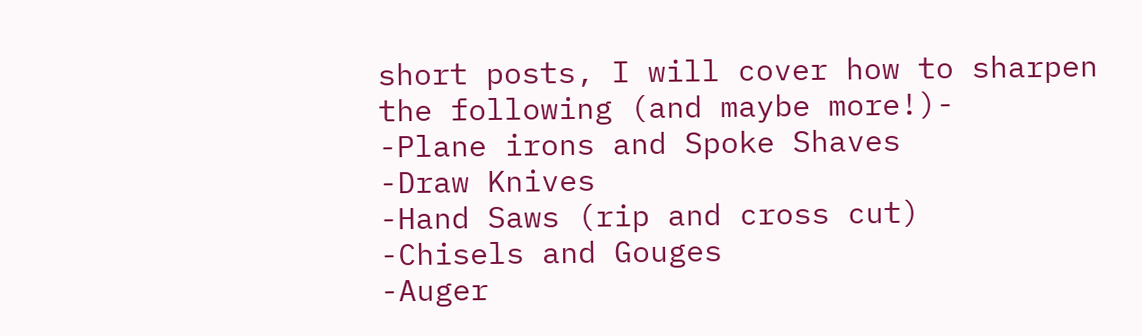short posts, I will cover how to sharpen the following (and maybe more!)-
-Plane irons and Spoke Shaves
-Draw Knives
-Hand Saws (rip and cross cut)
-Chisels and Gouges
-Auger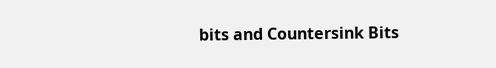bits and Countersink Bits